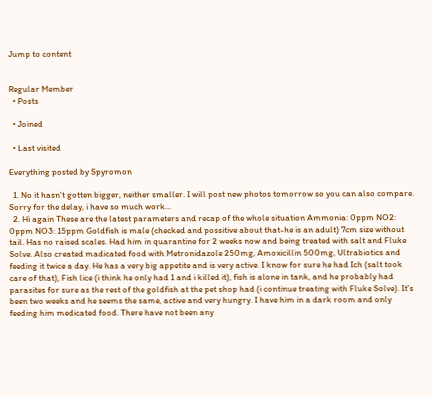Jump to content


Regular Member
  • Posts

  • Joined

  • Last visited

Everything posted by Spyromon

  1. No it hasn't gotten bigger, neither smaller. I will post new photos tomorrow so you can also compare. Sorry for the delay, i have so much work...
  2. Hi again These are the latest parameters and recap of the whole situation Ammonia: 0ppm NO2: 0ppm NO3: 15ppm Goldfish is male (checked and possitive about that-he is an adult) 7cm size without tail. Has no raised scales. Had him in quarantine for 2 weeks now and being treated with salt and Fluke Solve. Also created madicated food with Metronidazole 250mg, Amoxicillin 500mg, Ultrabiotics and feeding it twice a day. He has a very big appetite and is very active. I know for sure he had Ich (salt took care of that), Fish lice (i think he only had 1 and i killed it), fish is alone in tank, and he probably had parasites for sure as the rest of the goldfish at the pet shop had (i continue treating with Fluke Solve). It's been two weeks and he seems the same, active and very hungry. I have him in a dark room and only feeding him medicated food. There have not been any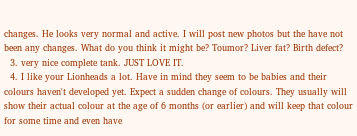changes. He looks very normal and active. I will post new photos but the have not been any changes. What do you think it might be? Toumor? Liver fat? Birth defect?
  3. very nice complete tank. JUST LOVE IT.
  4. I like your Lionheads a lot. Have in mind they seem to be babies and their colours haven't developed yet. Expect a sudden change of colours. They usually will show their actual colour at the age of 6 months (or earlier) and will keep that colour for some time and even have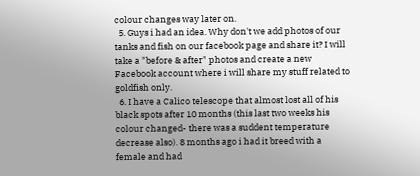colour changes way later on.
  5. Guys i had an idea. Why don't we add photos of our tanks and fish on our facebook page and share it? I will take a "before & after" photos and create a new Facebook account where i will share my stuff related to goldfish only.
  6. I have a Calico telescope that almost lost all of his black spots after 10 months (this last two weeks his colour changed- there was a suddent temperature decrease also). 8 months ago i had it breed with a female and had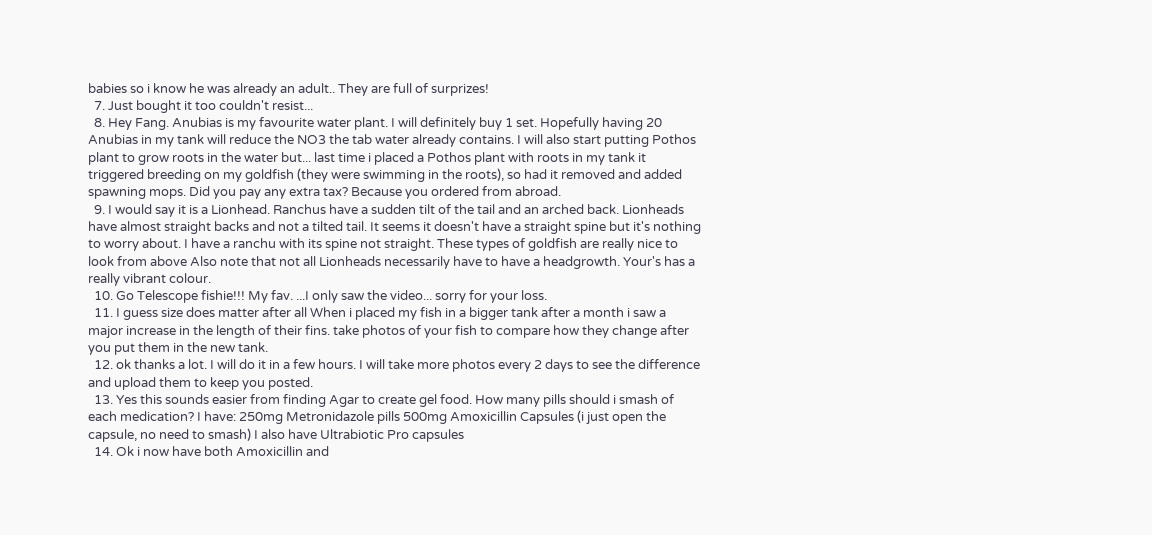babies so i know he was already an adult.. They are full of surprizes!
  7. Just bought it too couldn't resist...
  8. Hey Fang. Anubias is my favourite water plant. I will definitely buy 1 set. Hopefully having 20 Anubias in my tank will reduce the NO3 the tab water already contains. I will also start putting Pothos plant to grow roots in the water but... last time i placed a Pothos plant with roots in my tank it triggered breeding on my goldfish (they were swimming in the roots), so had it removed and added spawning mops. Did you pay any extra tax? Because you ordered from abroad.
  9. I would say it is a Lionhead. Ranchus have a sudden tilt of the tail and an arched back. Lionheads have almost straight backs and not a tilted tail. It seems it doesn't have a straight spine but it's nothing to worry about. I have a ranchu with its spine not straight. These types of goldfish are really nice to look from above Also note that not all Lionheads necessarily have to have a headgrowth. Your's has a really vibrant colour.
  10. Go Telescope fishie!!! My fav. ...I only saw the video... sorry for your loss.
  11. I guess size does matter after all When i placed my fish in a bigger tank after a month i saw a major increase in the length of their fins. take photos of your fish to compare how they change after you put them in the new tank.
  12. ok thanks a lot. I will do it in a few hours. I will take more photos every 2 days to see the difference and upload them to keep you posted.
  13. Yes this sounds easier from finding Agar to create gel food. How many pills should i smash of each medication? I have: 250mg Metronidazole pills 500mg Amoxicillin Capsules (i just open the capsule, no need to smash) I also have Ultrabiotic Pro capsules
  14. Ok i now have both Amoxicillin and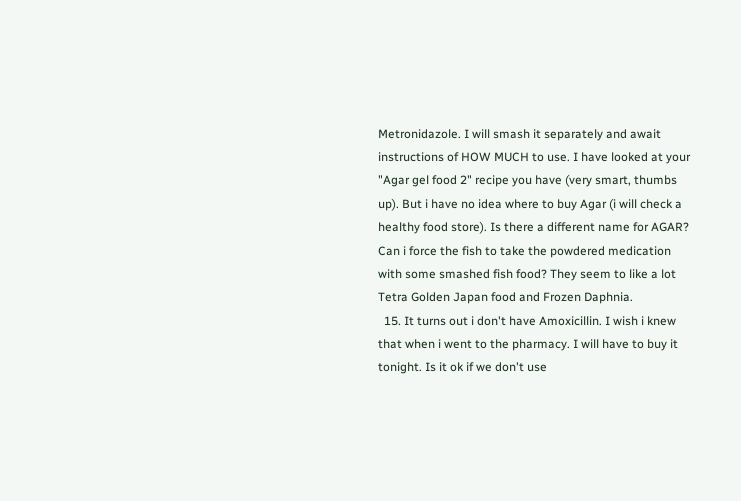Metronidazole. I will smash it separately and await instructions of HOW MUCH to use. I have looked at your "Agar gel food 2" recipe you have (very smart, thumbs up). But i have no idea where to buy Agar (i will check a healthy food store). Is there a different name for AGAR? Can i force the fish to take the powdered medication with some smashed fish food? They seem to like a lot Tetra Golden Japan food and Frozen Daphnia.
  15. It turns out i don't have Amoxicillin. I wish i knew that when i went to the pharmacy. I will have to buy it tonight. Is it ok if we don't use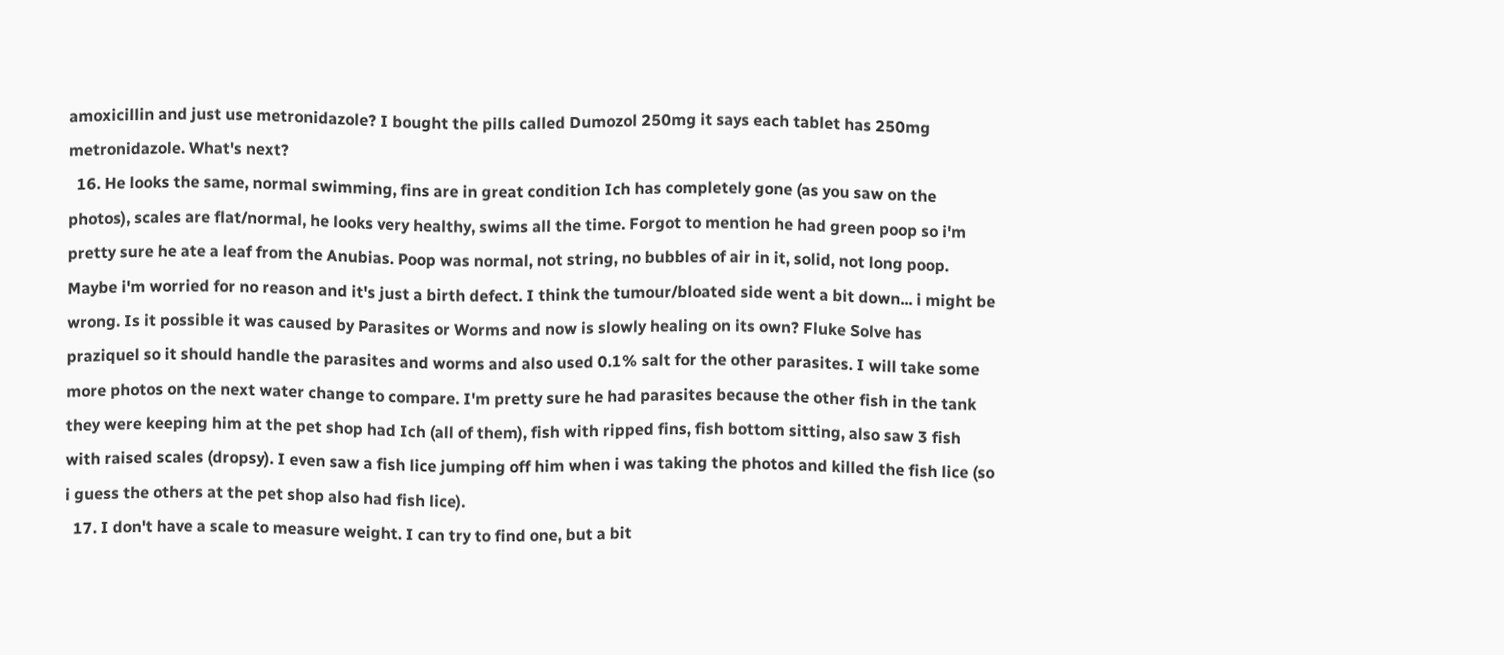amoxicillin and just use metronidazole? I bought the pills called Dumozol 250mg it says each tablet has 250mg metronidazole. What's next?
  16. He looks the same, normal swimming, fins are in great condition Ich has completely gone (as you saw on the photos), scales are flat/normal, he looks very healthy, swims all the time. Forgot to mention he had green poop so i'm pretty sure he ate a leaf from the Anubias. Poop was normal, not string, no bubbles of air in it, solid, not long poop. Maybe i'm worried for no reason and it's just a birth defect. I think the tumour/bloated side went a bit down... i might be wrong. Is it possible it was caused by Parasites or Worms and now is slowly healing on its own? Fluke Solve has praziquel so it should handle the parasites and worms and also used 0.1% salt for the other parasites. I will take some more photos on the next water change to compare. I'm pretty sure he had parasites because the other fish in the tank they were keeping him at the pet shop had Ich (all of them), fish with ripped fins, fish bottom sitting, also saw 3 fish with raised scales (dropsy). I even saw a fish lice jumping off him when i was taking the photos and killed the fish lice (so i guess the others at the pet shop also had fish lice).
  17. I don't have a scale to measure weight. I can try to find one, but a bit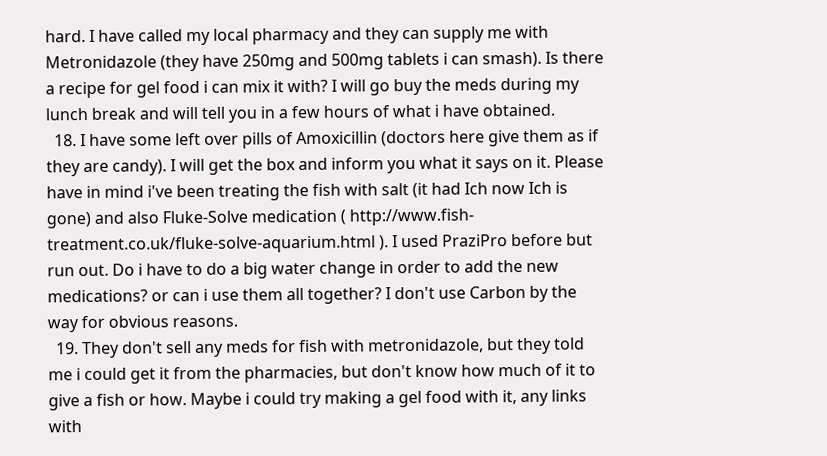hard. I have called my local pharmacy and they can supply me with Metronidazole (they have 250mg and 500mg tablets i can smash). Is there a recipe for gel food i can mix it with? I will go buy the meds during my lunch break and will tell you in a few hours of what i have obtained.
  18. I have some left over pills of Amoxicillin (doctors here give them as if they are candy). I will get the box and inform you what it says on it. Please have in mind i've been treating the fish with salt (it had Ich now Ich is gone) and also Fluke-Solve medication ( http://www.fish-treatment.co.uk/fluke-solve-aquarium.html ). I used PraziPro before but run out. Do i have to do a big water change in order to add the new medications? or can i use them all together? I don't use Carbon by the way for obvious reasons.
  19. They don't sell any meds for fish with metronidazole, but they told me i could get it from the pharmacies, but don't know how much of it to give a fish or how. Maybe i could try making a gel food with it, any links with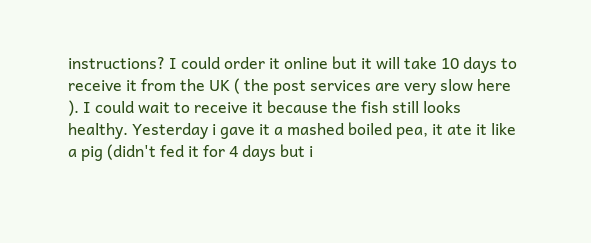instructions? I could order it online but it will take 10 days to receive it from the UK ( the post services are very slow here ). I could wait to receive it because the fish still looks healthy. Yesterday i gave it a mashed boiled pea, it ate it like a pig (didn't fed it for 4 days but i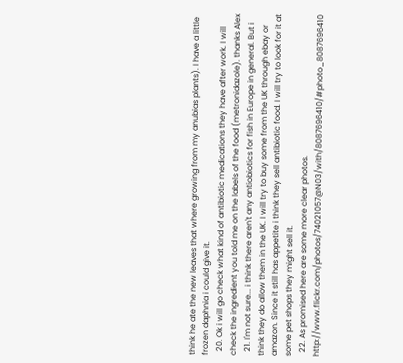think he ate the new leaves that where growing from my anubias plants). I have a little frozen daphnia i could give it.
  20. Ok i will go check what kind of antibiotic medications they have after work. I will check the ingredient you told me on the labels of the food (metronidazole). thanks Alex
  21. I'm not sure... i think there aren't any antiobiotics for fish in Europe in general. But i think they do allow them in the UK. I will try to buy some from the UK through ebay or amazon. Since it still has appetite i think they sell antibiotic food. I will try to look for it at some pet shops they might sell it.
  22. As promised here are some more clear photos. http://www.flickr.com/photos/74021057@N03/with/8087696410/#photo_8087696410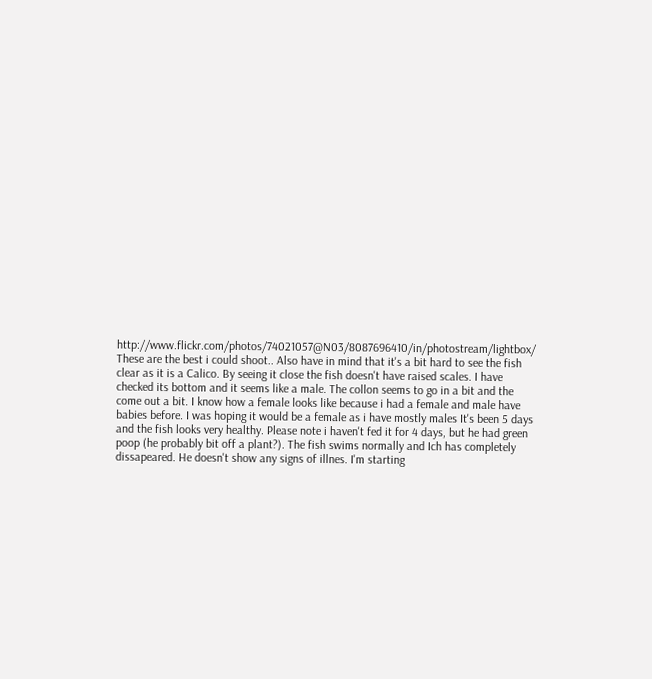http://www.flickr.com/photos/74021057@N03/8087696410/in/photostream/lightbox/ These are the best i could shoot.. Also have in mind that it's a bit hard to see the fish clear as it is a Calico. By seeing it close the fish doesn't have raised scales. I have checked its bottom and it seems like a male. The collon seems to go in a bit and the come out a bit. I know how a female looks like because i had a female and male have babies before. I was hoping it would be a female as i have mostly males It's been 5 days and the fish looks very healthy. Please note i haven't fed it for 4 days, but he had green poop (he probably bit off a plant?). The fish swims normally and Ich has completely dissapeared. He doesn't show any signs of illnes. I'm starting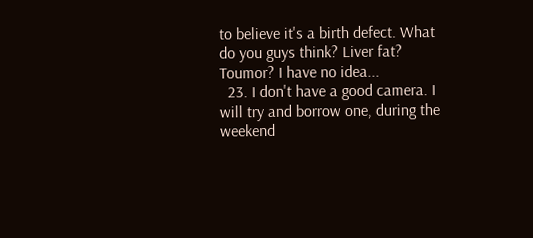to believe it's a birth defect. What do you guys think? Liver fat? Toumor? I have no idea...
  23. I don't have a good camera. I will try and borrow one, during the weekend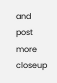and post more closeup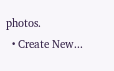photos.
  • Create New...